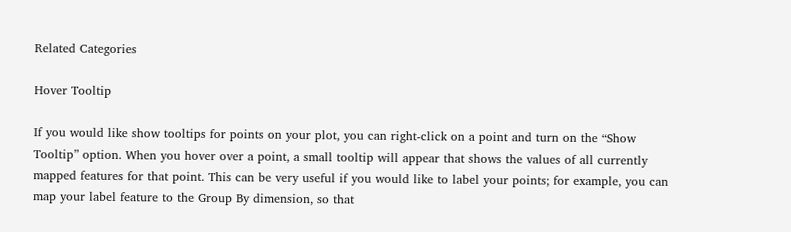Related Categories

Hover Tooltip

If you would like show tooltips for points on your plot, you can right-click on a point and turn on the “Show Tooltip” option. When you hover over a point, a small tooltip will appear that shows the values of all currently mapped features for that point. This can be very useful if you would like to label your points; for example, you can map your label feature to the Group By dimension, so that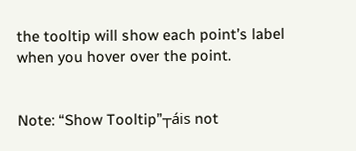the tooltip will show each point’s label when you hover over the point.


Note: “Show Tooltip”┬áis not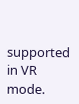supported in VR mode.